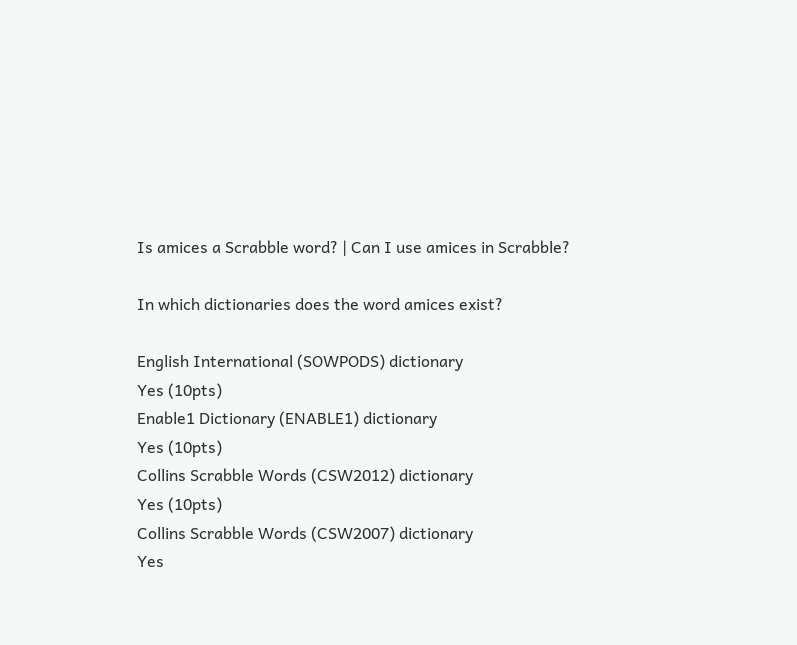Is amices a Scrabble word? | Can I use amices in Scrabble?

In which dictionaries does the word amices exist?

English International (SOWPODS) dictionary
Yes (10pts)
Enable1 Dictionary (ENABLE1) dictionary
Yes (10pts)
Collins Scrabble Words (CSW2012) dictionary
Yes (10pts)
Collins Scrabble Words (CSW2007) dictionary
Yes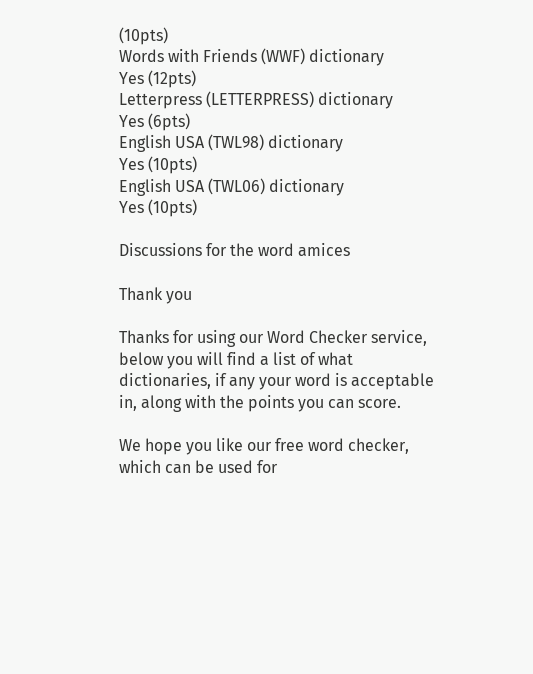(10pts)
Words with Friends (WWF) dictionary
Yes (12pts)
Letterpress (LETTERPRESS) dictionary
Yes (6pts)
English USA (TWL98) dictionary
Yes (10pts)
English USA (TWL06) dictionary
Yes (10pts)

Discussions for the word amices

Thank you

Thanks for using our Word Checker service, below you will find a list of what dictionaries, if any your word is acceptable in, along with the points you can score.

We hope you like our free word checker, which can be used for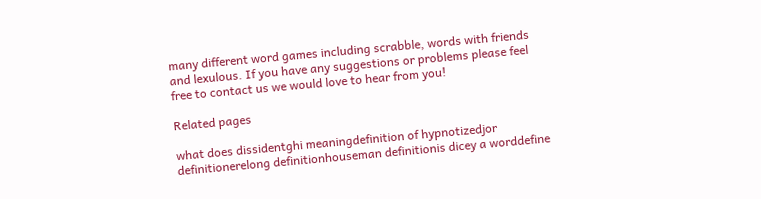many different word games including scrabble, words with friends and lexulous. If you have any suggestions or problems please feel free to contact us we would love to hear from you!

Related pages

what does dissidentghi meaningdefinition of hypnotizedjor definitionerelong definitionhouseman definitionis dicey a worddefine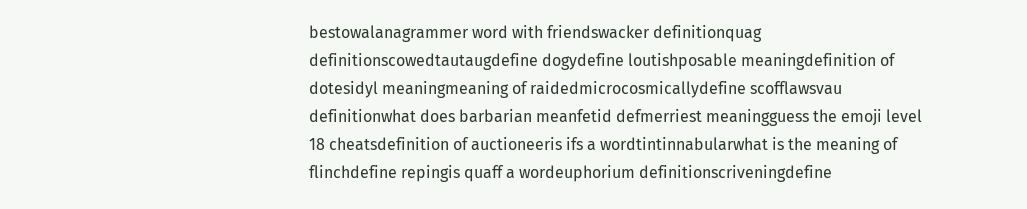bestowalanagrammer word with friendswacker definitionquag definitionscowedtautaugdefine dogydefine loutishposable meaningdefinition of dotesidyl meaningmeaning of raidedmicrocosmicallydefine scofflawsvau definitionwhat does barbarian meanfetid defmerriest meaningguess the emoji level 18 cheatsdefinition of auctioneeris ifs a wordtintinnabularwhat is the meaning of flinchdefine repingis quaff a wordeuphorium definitionscriveningdefine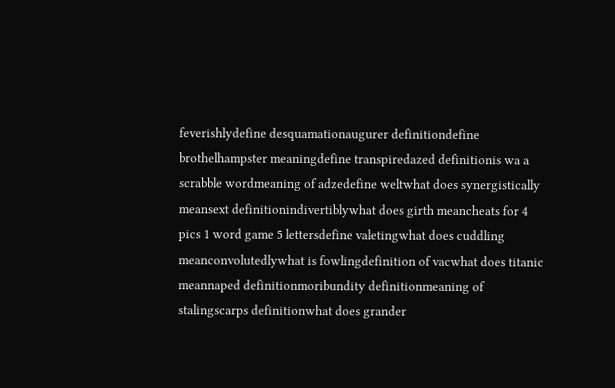feverishlydefine desquamationaugurer definitiondefine brothelhampster meaningdefine transpiredazed definitionis wa a scrabble wordmeaning of adzedefine weltwhat does synergistically meansext definitionindivertiblywhat does girth meancheats for 4 pics 1 word game 5 lettersdefine valetingwhat does cuddling meanconvolutedlywhat is fowlingdefinition of vacwhat does titanic meannaped definitionmoribundity definitionmeaning of stalingscarps definitionwhat does grander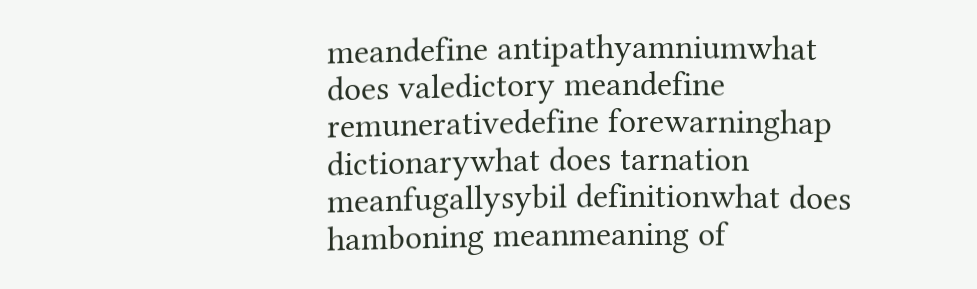meandefine antipathyamniumwhat does valedictory meandefine remunerativedefine forewarninghap dictionarywhat does tarnation meanfugallysybil definitionwhat does hamboning meanmeaning of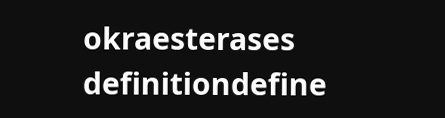okraesterases definitiondefine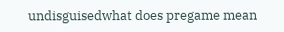undisguisedwhat does pregame mean